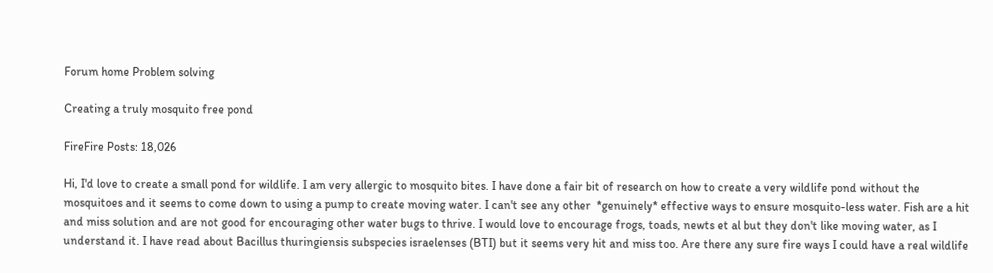Forum home Problem solving

Creating a truly mosquito free pond

FireFire Posts: 18,026

Hi, I'd love to create a small pond for wildlife. I am very allergic to mosquito bites. I have done a fair bit of research on how to create a very wildlife pond without the mosquitoes and it seems to come down to using a pump to create moving water. I can't see any other  *genuinely* effective ways to ensure mosquito-less water. Fish are a hit and miss solution and are not good for encouraging other water bugs to thrive. I would love to encourage frogs, toads, newts et al but they don't like moving water, as I understand it. I have read about Bacillus thuringiensis subspecies israelenses (BTI) but it seems very hit and miss too. Are there any sure fire ways I could have a real wildlife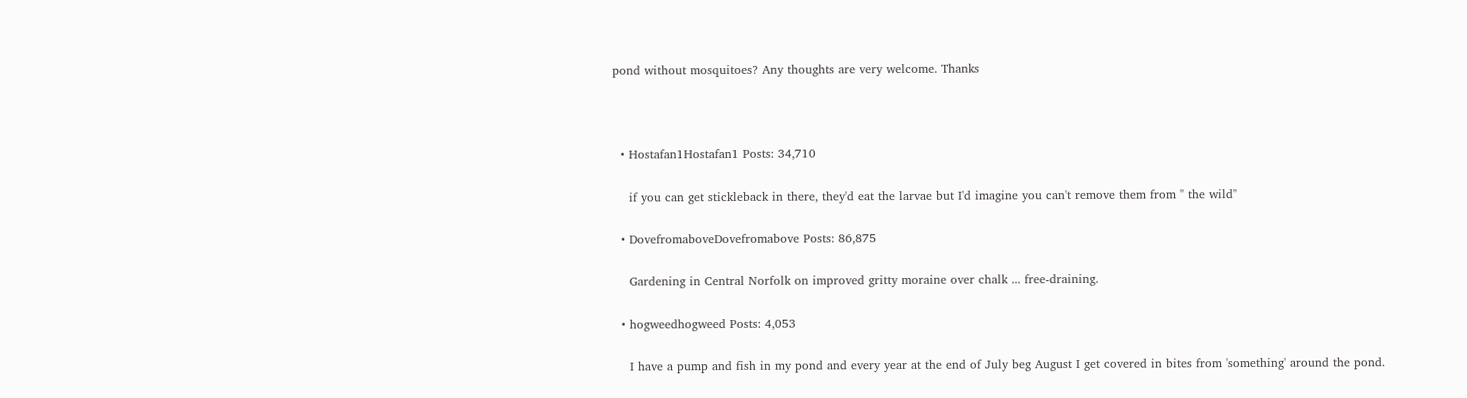pond without mosquitoes? Any thoughts are very welcome. Thanks



  • Hostafan1Hostafan1 Posts: 34,710

    if you can get stickleback in there, they'd eat the larvae but I'd imagine you can't remove them from " the wild"

  • DovefromaboveDovefromabove Posts: 86,875

    Gardening in Central Norfolk on improved gritty moraine over chalk ... free-draining.

  • hogweedhogweed Posts: 4,053

    I have a pump and fish in my pond and every year at the end of July beg August I get covered in bites from 'something' around the pond.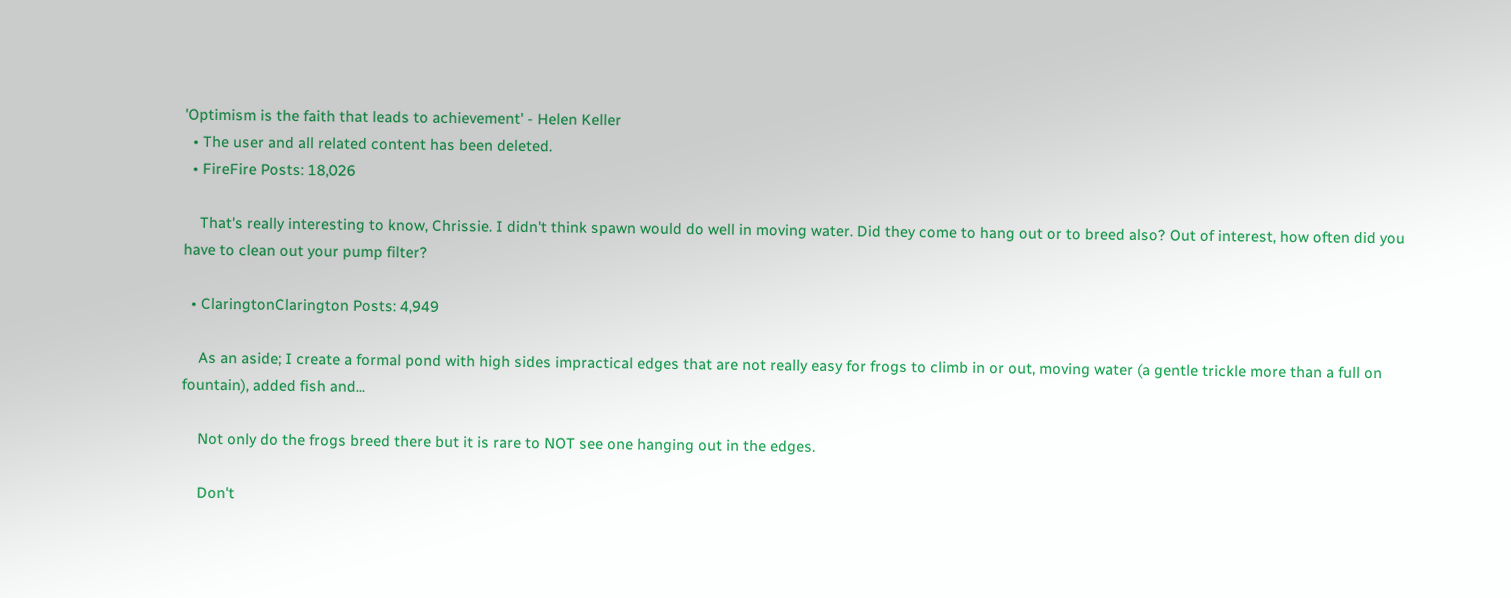'Optimism is the faith that leads to achievement' - Helen Keller
  • The user and all related content has been deleted.
  • FireFire Posts: 18,026

    That's really interesting to know, Chrissie. I didn't think spawn would do well in moving water. Did they come to hang out or to breed also? Out of interest, how often did you have to clean out your pump filter?

  • ClaringtonClarington Posts: 4,949

    As an aside; I create a formal pond with high sides impractical edges that are not really easy for frogs to climb in or out, moving water (a gentle trickle more than a full on fountain), added fish and...

    Not only do the frogs breed there but it is rare to NOT see one hanging out in the edges.

    Don't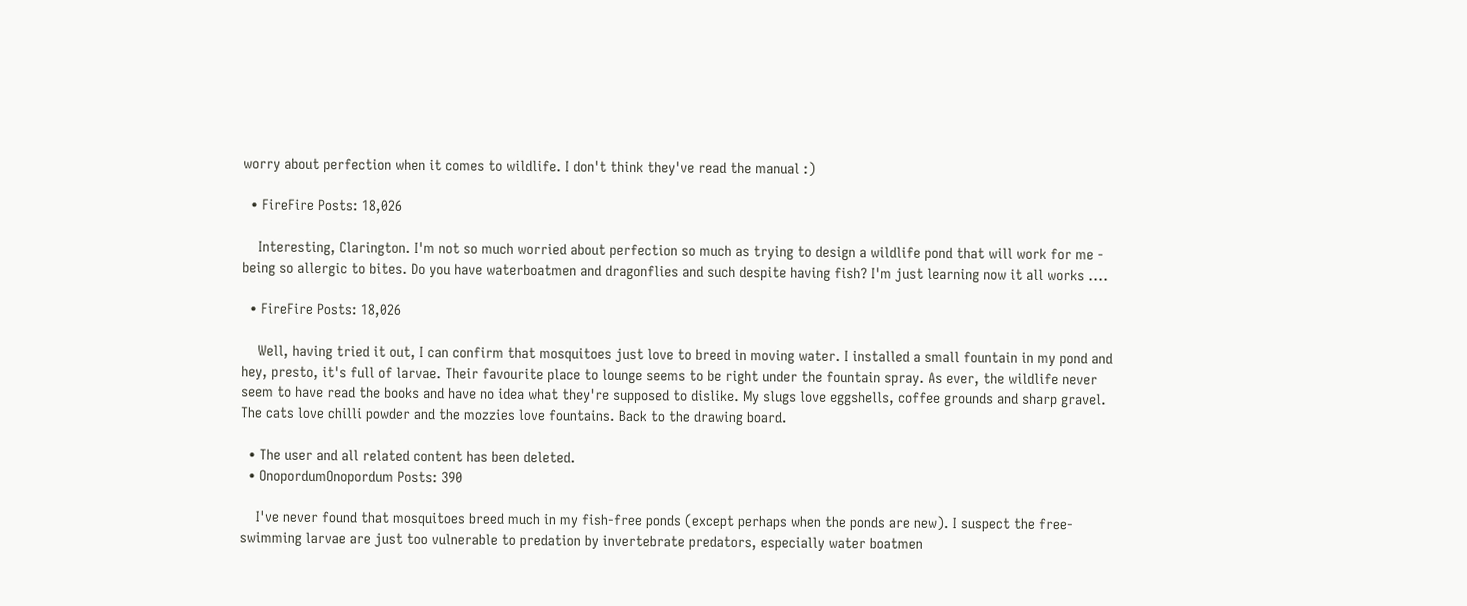worry about perfection when it comes to wildlife. I don't think they've read the manual :)

  • FireFire Posts: 18,026

    Interesting, Clarington. I'm not so much worried about perfection so much as trying to design a wildlife pond that will work for me - being so allergic to bites. Do you have waterboatmen and dragonflies and such despite having fish? I'm just learning now it all works ....

  • FireFire Posts: 18,026

    Well, having tried it out, I can confirm that mosquitoes just love to breed in moving water. I installed a small fountain in my pond and hey, presto, it's full of larvae. Their favourite place to lounge seems to be right under the fountain spray. As ever, the wildlife never seem to have read the books and have no idea what they're supposed to dislike. My slugs love eggshells, coffee grounds and sharp gravel. The cats love chilli powder and the mozzies love fountains. Back to the drawing board.

  • The user and all related content has been deleted.
  • OnopordumOnopordum Posts: 390

    I've never found that mosquitoes breed much in my fish-free ponds (except perhaps when the ponds are new). I suspect the free-swimming larvae are just too vulnerable to predation by invertebrate predators, especially water boatmen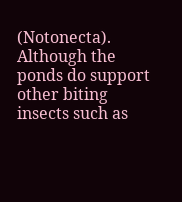(Notonecta). Although the ponds do support other biting insects such as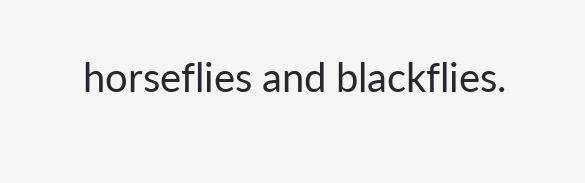horseflies and blackflies.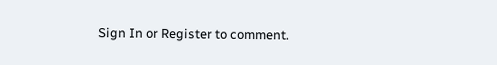Sign In or Register to comment.